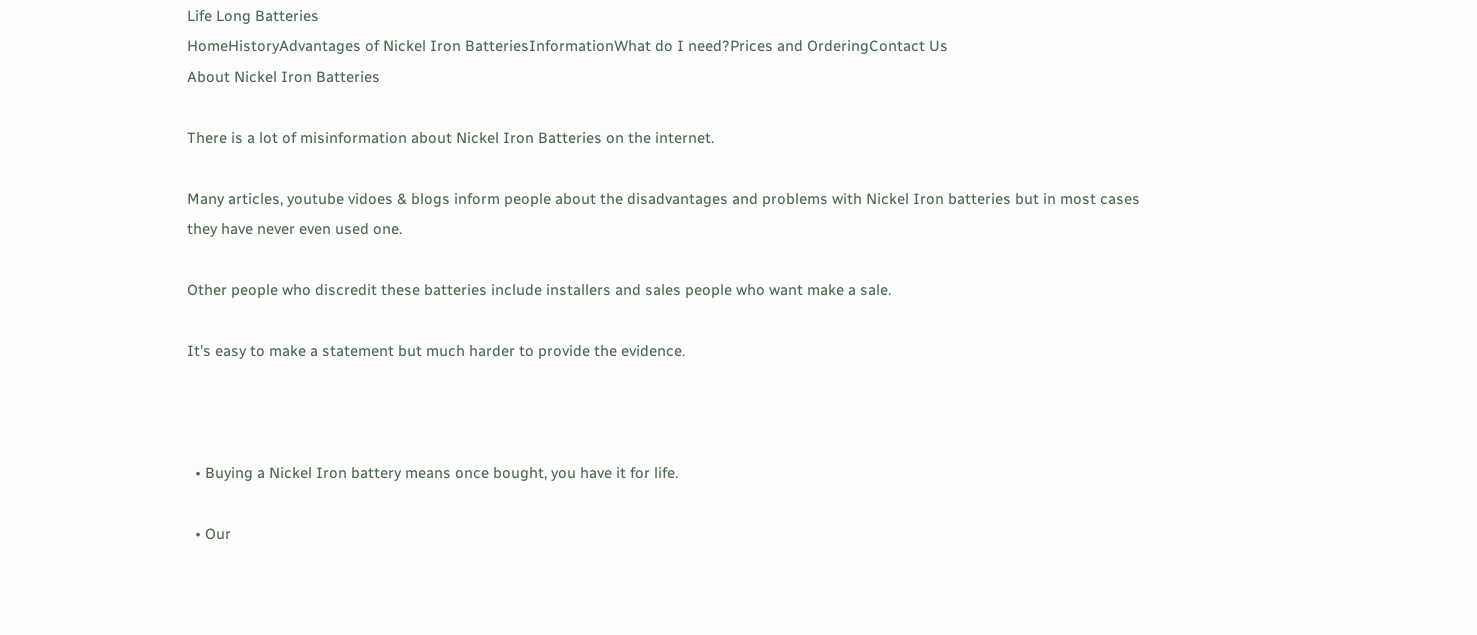Life Long Batteries
HomeHistoryAdvantages of Nickel Iron BatteriesInformationWhat do I need?Prices and OrderingContact Us
About Nickel Iron Batteries

There is a lot of misinformation about Nickel Iron Batteries on the internet.

Many articles, youtube vidoes & blogs inform people about the disadvantages and problems with Nickel Iron batteries but in most cases they have never even used one.

Other people who discredit these batteries include installers and sales people who want make a sale.

It's easy to make a statement but much harder to provide the evidence.



  • Buying a Nickel Iron battery means once bought, you have it for life.

  • Our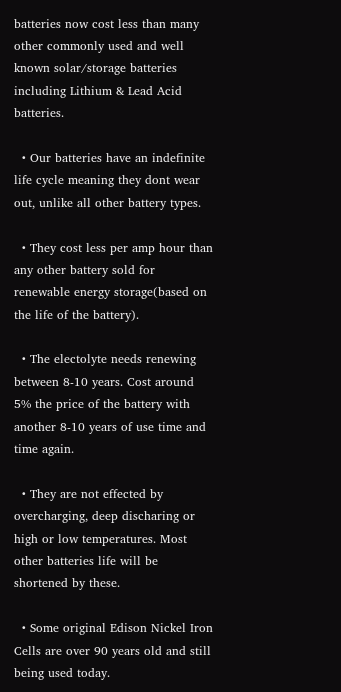batteries now cost less than many other commonly used and well known solar/storage batteries including Lithium & Lead Acid batteries.

  • Our batteries have an indefinite life cycle meaning they dont wear out, unlike all other battery types.

  • They cost less per amp hour than any other battery sold for renewable energy storage(based on the life of the battery).

  • The electolyte needs renewing between 8-10 years. Cost around 5% the price of the battery with another 8-10 years of use time and time again.

  • They are not effected by overcharging, deep discharing or high or low temperatures. Most other batteries life will be shortened by these.

  • Some original Edison Nickel Iron Cells are over 90 years old and still being used today.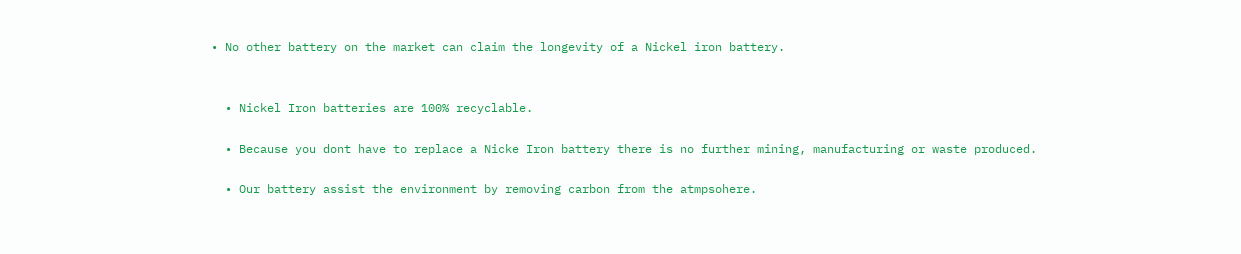• No other battery on the market can claim the longevity of a Nickel iron battery.


  • Nickel Iron batteries are 100% recyclable.

  • Because you dont have to replace a Nicke Iron battery there is no further mining, manufacturing or waste produced.

  • Our battery assist the environment by removing carbon from the atmpsohere.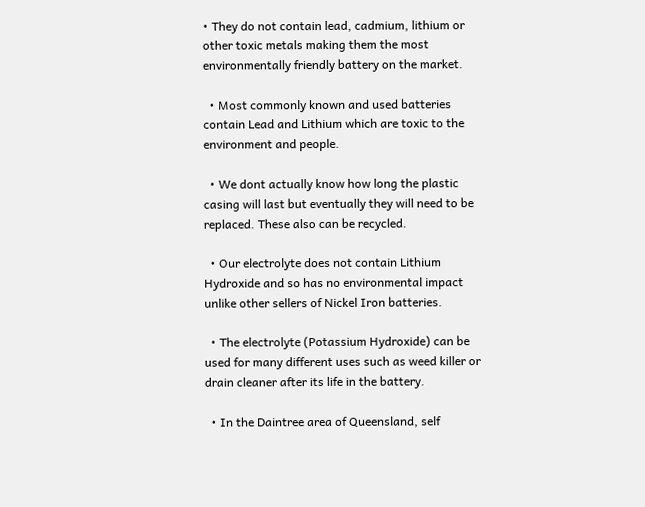• They do not contain lead, cadmium, lithium or other toxic metals making them the most environmentally friendly battery on the market.

  • Most commonly known and used batteries contain Lead and Lithium which are toxic to the environment and people.

  • We dont actually know how long the plastic casing will last but eventually they will need to be replaced. These also can be recycled.

  • Our electrolyte does not contain Lithium Hydroxide and so has no environmental impact unlike other sellers of Nickel Iron batteries.

  • The electrolyte (Potassium Hydroxide) can be used for many different uses such as weed killer or drain cleaner after its life in the battery.

  • In the Daintree area of Queensland, self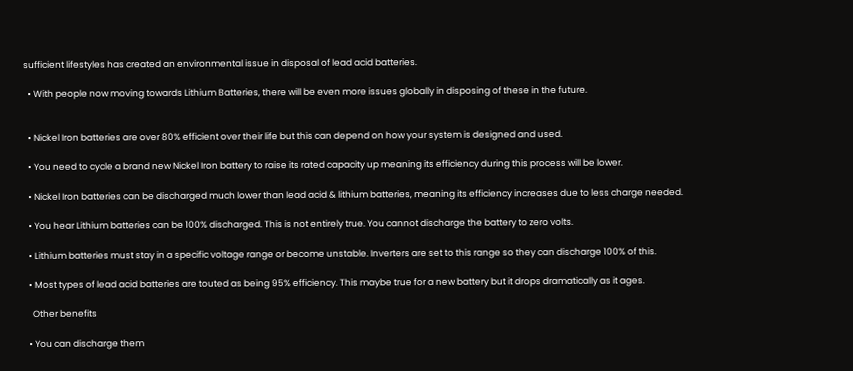sufficient lifestyles has created an environmental issue in disposal of lead acid batteries.

  • With people now moving towards Lithium Batteries, there will be even more issues globally in disposing of these in the future.


  • Nickel Iron batteries are over 80% efficient over their life but this can depend on how your system is designed and used.

  • You need to cycle a brand new Nickel Iron battery to raise its rated capacity up meaning its efficiency during this process will be lower.

  • Nickel Iron batteries can be discharged much lower than lead acid & lithium batteries, meaning its efficiency increases due to less charge needed.

  • You hear Lithium batteries can be 100% discharged. This is not entirely true. You cannot discharge the battery to zero volts.

  • Lithium batteries must stay in a specific voltage range or become unstable. Inverters are set to this range so they can discharge 100% of this.

  • Most types of lead acid batteries are touted as being 95% efficiency. This maybe true for a new battery but it drops dramatically as it ages.

    Other benefits

  • You can discharge them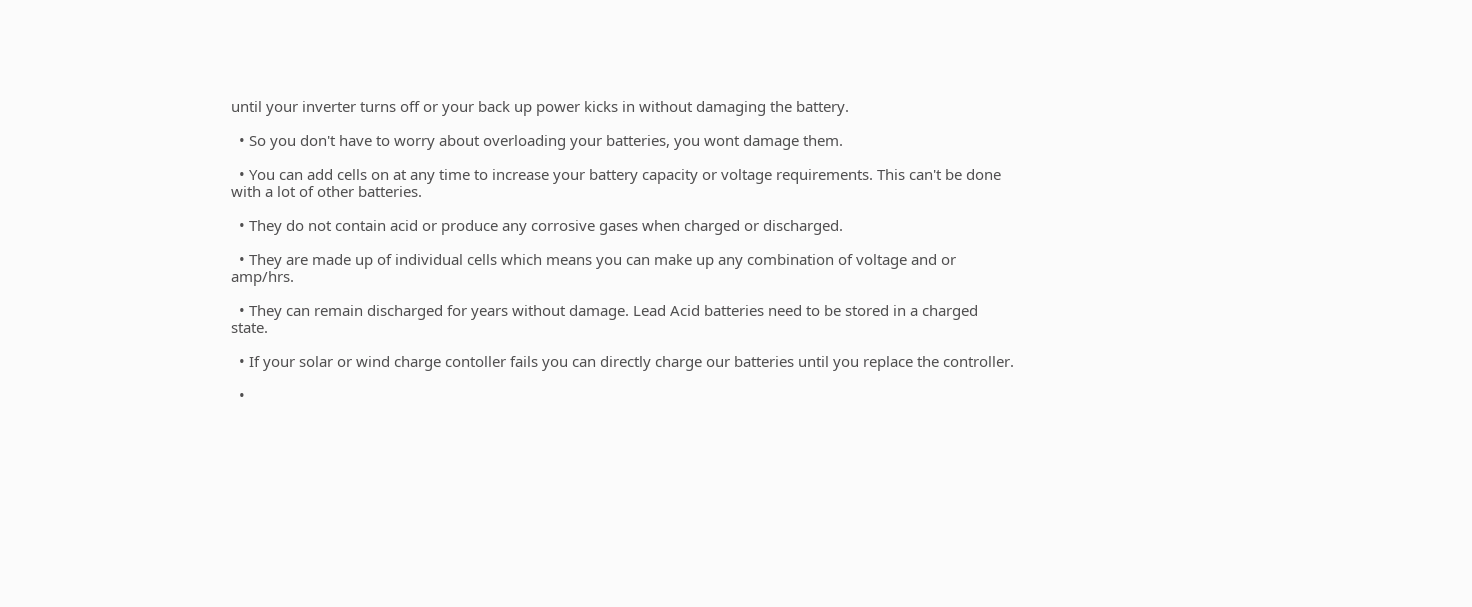until your inverter turns off or your back up power kicks in without damaging the battery.

  • So you don't have to worry about overloading your batteries, you wont damage them.

  • You can add cells on at any time to increase your battery capacity or voltage requirements. This can't be done with a lot of other batteries.

  • They do not contain acid or produce any corrosive gases when charged or discharged.

  • They are made up of individual cells which means you can make up any combination of voltage and or amp/hrs.

  • They can remain discharged for years without damage. Lead Acid batteries need to be stored in a charged state.

  • If your solar or wind charge contoller fails you can directly charge our batteries until you replace the controller.

  •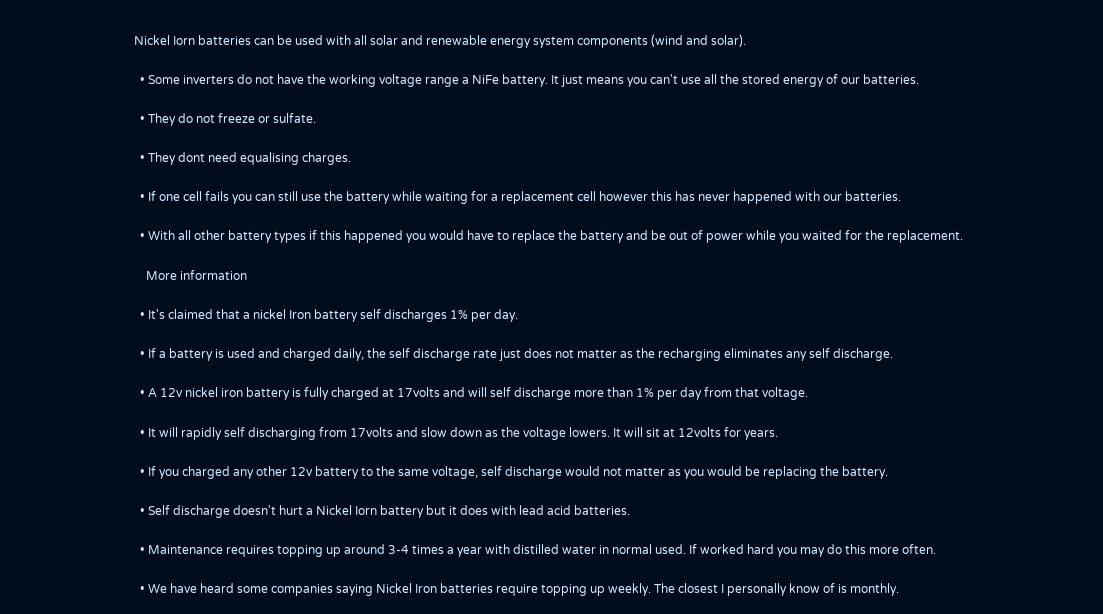Nickel Iorn batteries can be used with all solar and renewable energy system components (wind and solar).

  • Some inverters do not have the working voltage range a NiFe battery. It just means you can't use all the stored energy of our batteries.

  • They do not freeze or sulfate.

  • They dont need equalising charges.

  • If one cell fails you can still use the battery while waiting for a replacement cell however this has never happened with our batteries.

  • With all other battery types if this happened you would have to replace the battery and be out of power while you waited for the replacement.

    More information

  • It's claimed that a nickel Iron battery self discharges 1% per day.

  • If a battery is used and charged daily, the self discharge rate just does not matter as the recharging eliminates any self discharge.

  • A 12v nickel iron battery is fully charged at 17volts and will self discharge more than 1% per day from that voltage.

  • It will rapidly self discharging from 17volts and slow down as the voltage lowers. It will sit at 12volts for years.

  • If you charged any other 12v battery to the same voltage, self discharge would not matter as you would be replacing the battery.

  • Self discharge doesn't hurt a Nickel Iorn battery but it does with lead acid batteries.

  • Maintenance requires topping up around 3-4 times a year with distilled water in normal used. If worked hard you may do this more often.

  • We have heard some companies saying Nickel Iron batteries require topping up weekly. The closest I personally know of is monthly.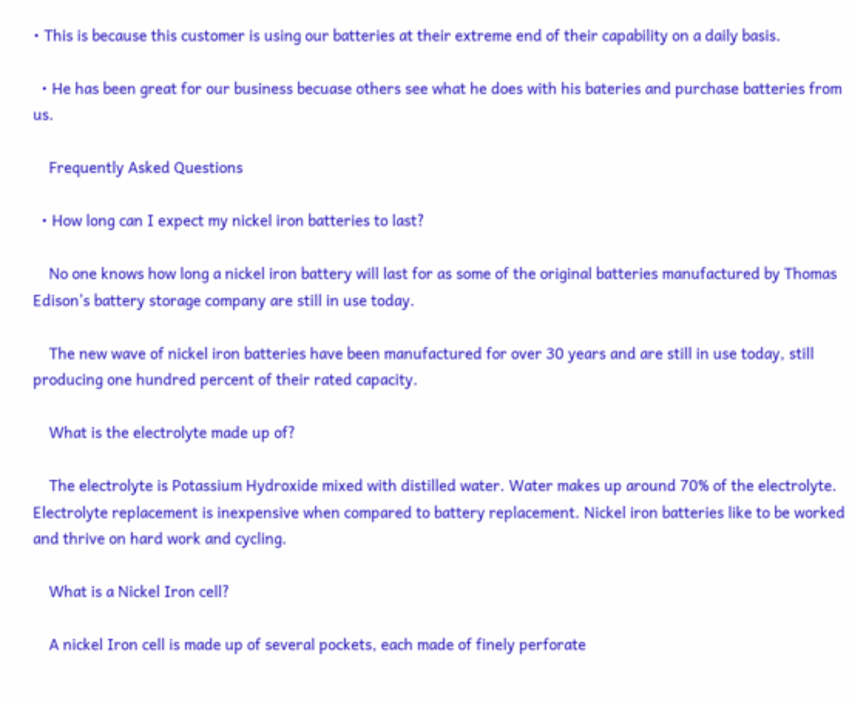• This is because this customer is using our batteries at their extreme end of their capability on a daily basis.

  • He has been great for our business becuase others see what he does with his bateries and purchase batteries from us.

    Frequently Asked Questions

  • How long can I expect my nickel iron batteries to last?

    No one knows how long a nickel iron battery will last for as some of the original batteries manufactured by Thomas Edison’s battery storage company are still in use today.

    The new wave of nickel iron batteries have been manufactured for over 30 years and are still in use today, still producing one hundred percent of their rated capacity.

    What is the electrolyte made up of?

    The electrolyte is Potassium Hydroxide mixed with distilled water. Water makes up around 70% of the electrolyte. Electrolyte replacement is inexpensive when compared to battery replacement. Nickel iron batteries like to be worked and thrive on hard work and cycling.

    What is a Nickel Iron cell?

    A nickel Iron cell is made up of several pockets, each made of finely perforate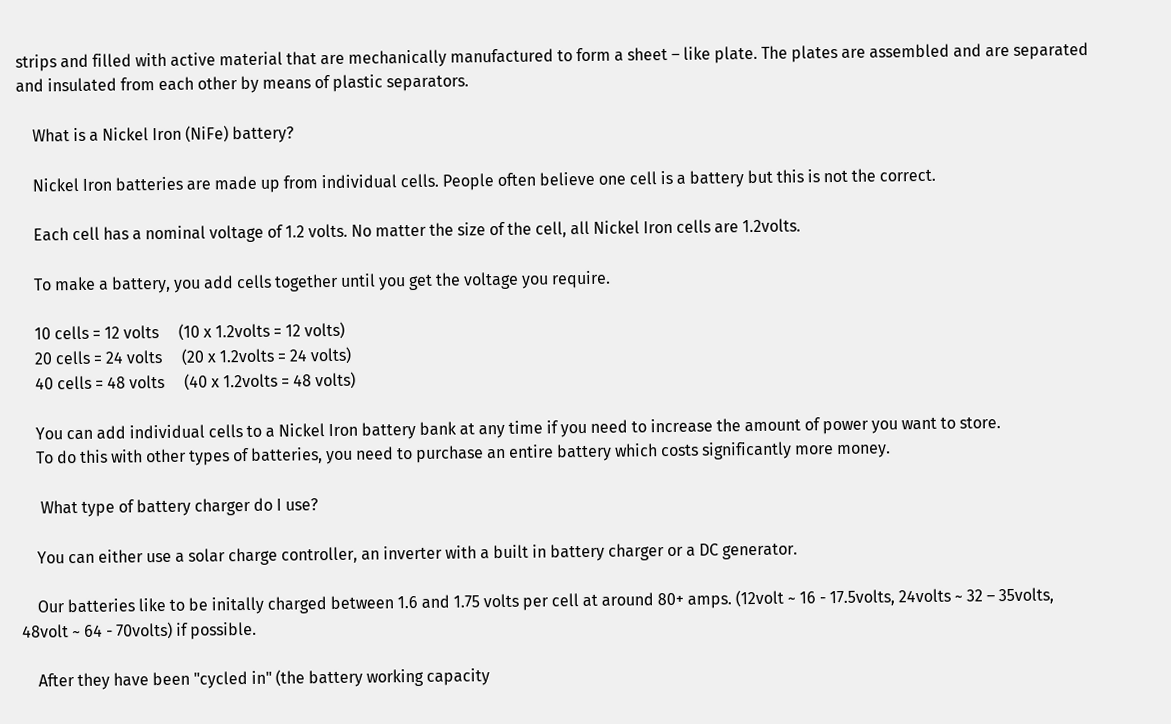strips and filled with active material that are mechanically manufactured to form a sheet – like plate. The plates are assembled and are separated and insulated from each other by means of plastic separators.

    What is a Nickel Iron (NiFe) battery?

    Nickel Iron batteries are made up from individual cells. People often believe one cell is a battery but this is not the correct.

    Each cell has a nominal voltage of 1.2 volts. No matter the size of the cell, all Nickel Iron cells are 1.2volts.

    To make a battery, you add cells together until you get the voltage you require.

    10 cells = 12 volts     (10 x 1.2volts = 12 volts)
    20 cells = 24 volts     (20 x 1.2volts = 24 volts)
    40 cells = 48 volts     (40 x 1.2volts = 48 volts)

    You can add individual cells to a Nickel Iron battery bank at any time if you need to increase the amount of power you want to store.
    To do this with other types of batteries, you need to purchase an entire battery which costs significantly more money.

     What type of battery charger do I use?

    You can either use a solar charge controller, an inverter with a built in battery charger or a DC generator.

    Our batteries like to be initally charged between 1.6 and 1.75 volts per cell at around 80+ amps. (12volt ~ 16 - 17.5volts, 24volts ~ 32 – 35volts, 48volt ~ 64 - 70volts) if possible.

    After they have been "cycled in" (the battery working capacity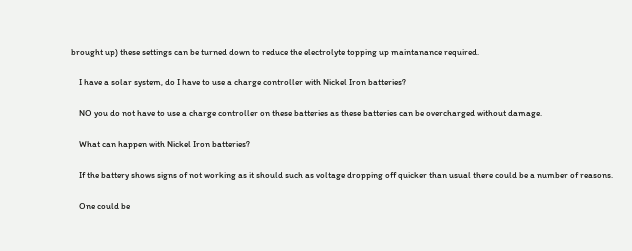brought up) these settings can be turned down to reduce the electrolyte topping up maintanance required.

    I have a solar system, do I have to use a charge controller with Nickel Iron batteries?

    NO you do not have to use a charge controller on these batteries as these batteries can be overcharged without damage.

    What can happen with Nickel Iron batteries?

    If the battery shows signs of not working as it should such as voltage dropping off quicker than usual there could be a number of reasons.

    One could be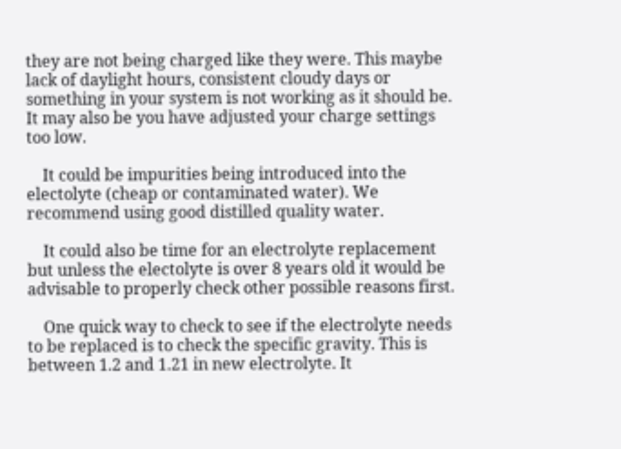they are not being charged like they were. This maybe lack of daylight hours, consistent cloudy days or something in your system is not working as it should be. It may also be you have adjusted your charge settings too low.

    It could be impurities being introduced into the electolyte (cheap or contaminated water). We recommend using good distilled quality water.

    It could also be time for an electrolyte replacement but unless the electolyte is over 8 years old it would be advisable to properly check other possible reasons first.

    One quick way to check to see if the electrolyte needs to be replaced is to check the specific gravity. This is between 1.2 and 1.21 in new electrolyte. It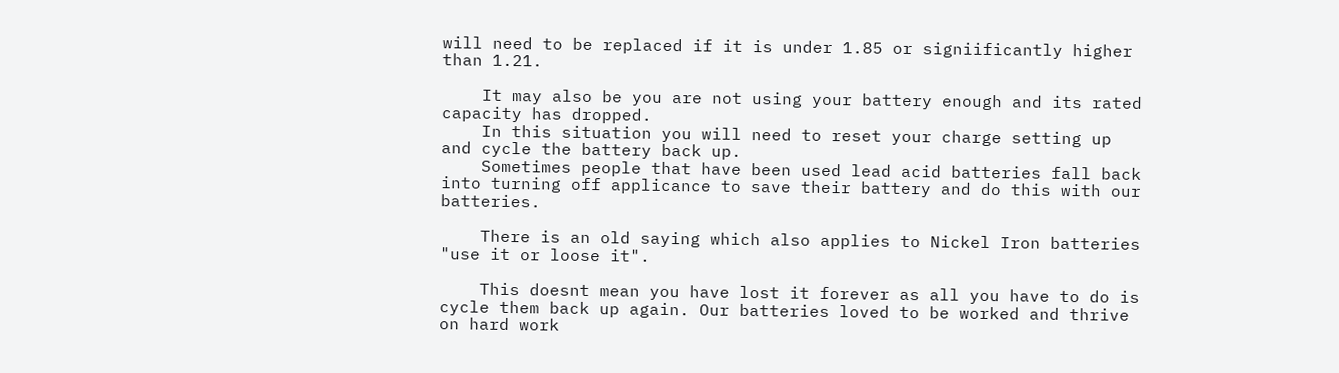will need to be replaced if it is under 1.85 or signiificantly higher than 1.21.

    It may also be you are not using your battery enough and its rated capacity has dropped.
    In this situation you will need to reset your charge setting up and cycle the battery back up.
    Sometimes people that have been used lead acid batteries fall back into turning off applicance to save their battery and do this with our batteries.

    There is an old saying which also applies to Nickel Iron batteries "use it or loose it".

    This doesnt mean you have lost it forever as all you have to do is cycle them back up again. Our batteries loved to be worked and thrive on hard work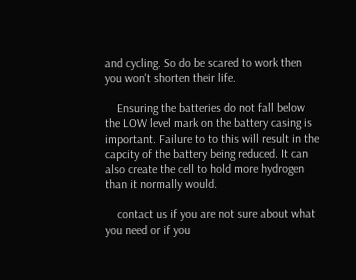and cycling. So do be scared to work then you won't shorten their life.

    Ensuring the batteries do not fall below the LOW level mark on the battery casing is important. Failure to to this will result in the capcity of the battery being reduced. It can also create the cell to hold more hydrogen than it normally would.

    contact us if you are not sure about what you need or if you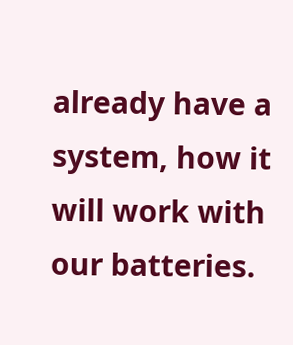already have a system, how it will work with our batteries.